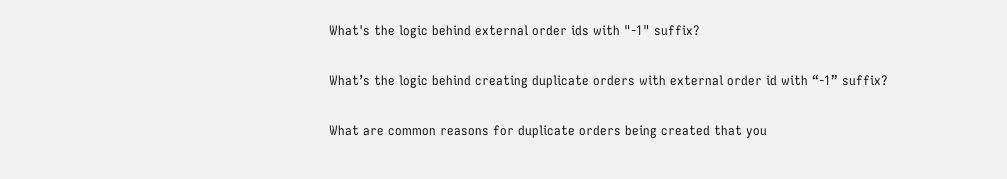What's the logic behind external order ids with "-1" suffix?

What’s the logic behind creating duplicate orders with external order id with “-1” suffix?

What are common reasons for duplicate orders being created that you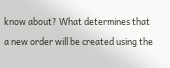know about? What determines that a new order will be created using the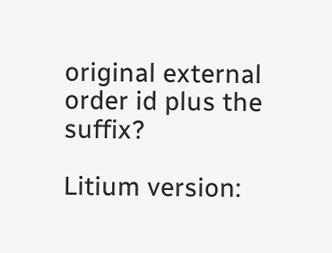original external order id plus the suffix?

Litium version: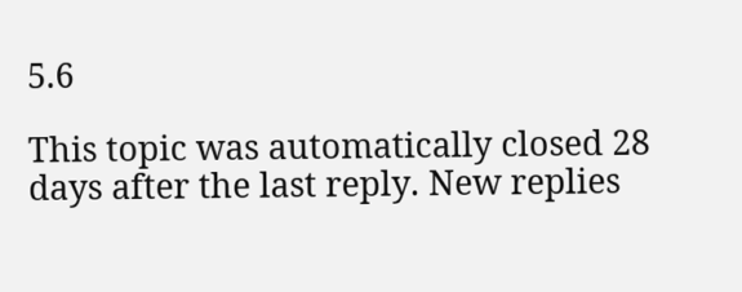5.6

This topic was automatically closed 28 days after the last reply. New replies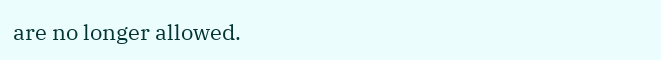are no longer allowed.